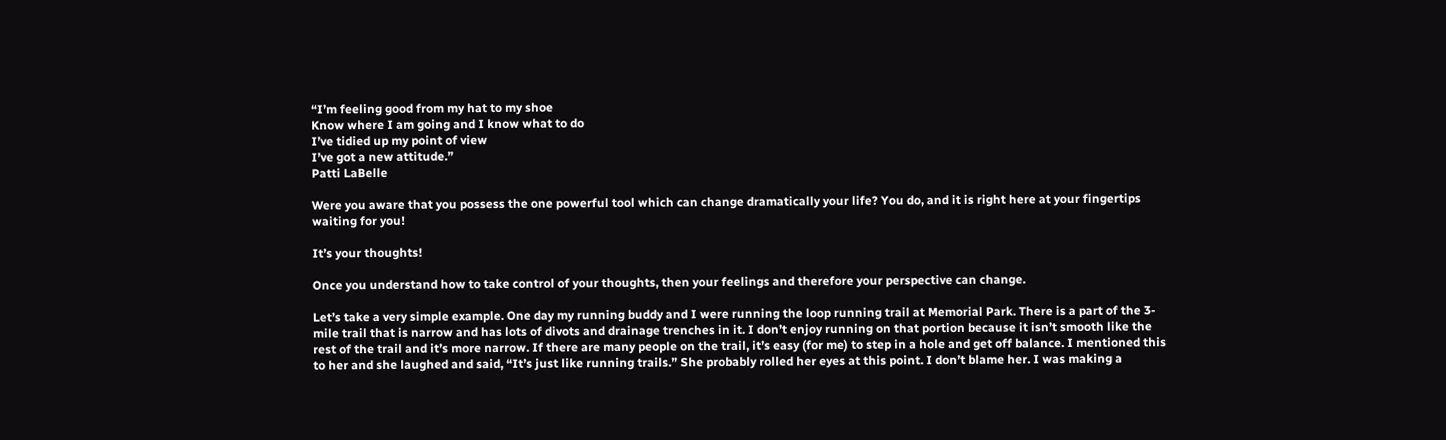“I’m feeling good from my hat to my shoe
Know where I am going and I know what to do
I’ve tidied up my point of view
I’ve got a new attitude.”
Patti LaBelle

Were you aware that you possess the one powerful tool which can change dramatically your life? You do, and it is right here at your fingertips waiting for you!

It’s your thoughts!

Once you understand how to take control of your thoughts, then your feelings and therefore your perspective can change.

Let’s take a very simple example. One day my running buddy and I were running the loop running trail at Memorial Park. There is a part of the 3-mile trail that is narrow and has lots of divots and drainage trenches in it. I don’t enjoy running on that portion because it isn’t smooth like the rest of the trail and it’s more narrow. If there are many people on the trail, it’s easy (for me) to step in a hole and get off balance. I mentioned this to her and she laughed and said, “It’s just like running trails.” She probably rolled her eyes at this point. I don’t blame her. I was making a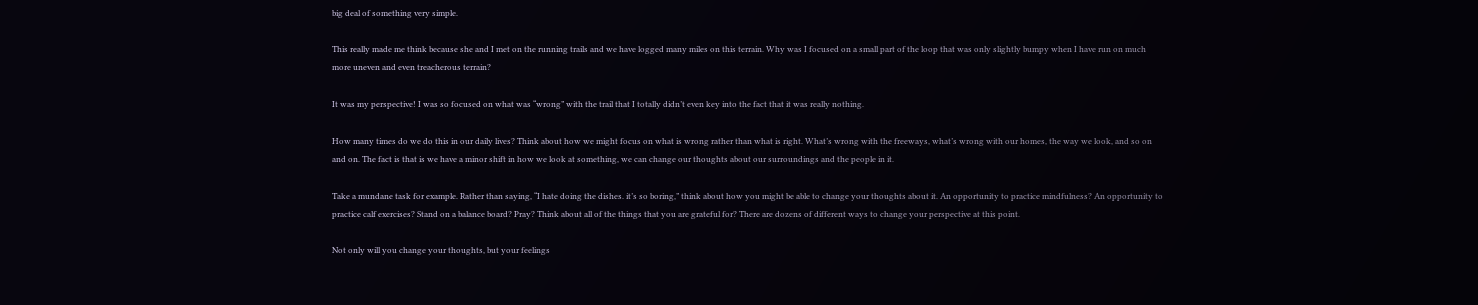big deal of something very simple.

This really made me think because she and I met on the running trails and we have logged many miles on this terrain. Why was I focused on a small part of the loop that was only slightly bumpy when I have run on much more uneven and even treacherous terrain?

It was my perspective! I was so focused on what was “wrong” with the trail that I totally didn’t even key into the fact that it was really nothing.

How many times do we do this in our daily lives? Think about how we might focus on what is wrong rather than what is right. What’s wrong with the freeways, what’s wrong with our homes, the way we look, and so on and on. The fact is that is we have a minor shift in how we look at something, we can change our thoughts about our surroundings and the people in it.

Take a mundane task for example. Rather than saying, “I hate doing the dishes. it’s so boring,” think about how you might be able to change your thoughts about it. An opportunity to practice mindfulness? An opportunity to practice calf exercises? Stand on a balance board? Pray? Think about all of the things that you are grateful for? There are dozens of different ways to change your perspective at this point.

Not only will you change your thoughts, but your feelings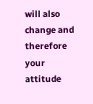will also change and therefore your attitude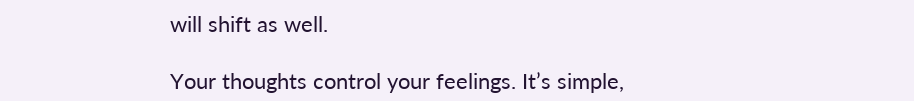will shift as well.

Your thoughts control your feelings. It’s simple,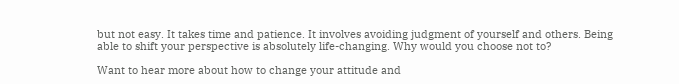but not easy. It takes time and patience. It involves avoiding judgment of yourself and others. Being able to shift your perspective is absolutely life-changing. Why would you choose not to?

Want to hear more about how to change your attitude and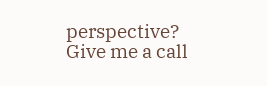perspective? Give me a call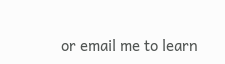or email me to learn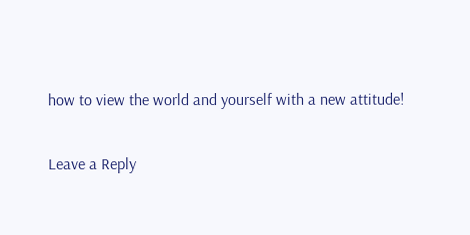how to view the world and yourself with a new attitude!

Leave a Reply